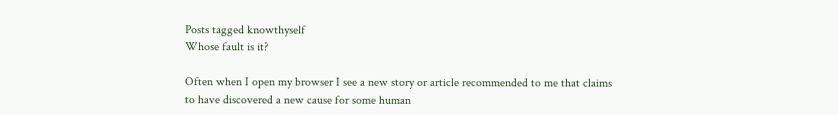Posts tagged knowthyself
Whose fault is it?

Often when I open my browser I see a new story or article recommended to me that claims to have discovered a new cause for some human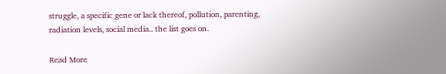struggle, a specific gene or lack thereof, pollution, parenting, radiation levels, social media.. the list goes on.

Read More